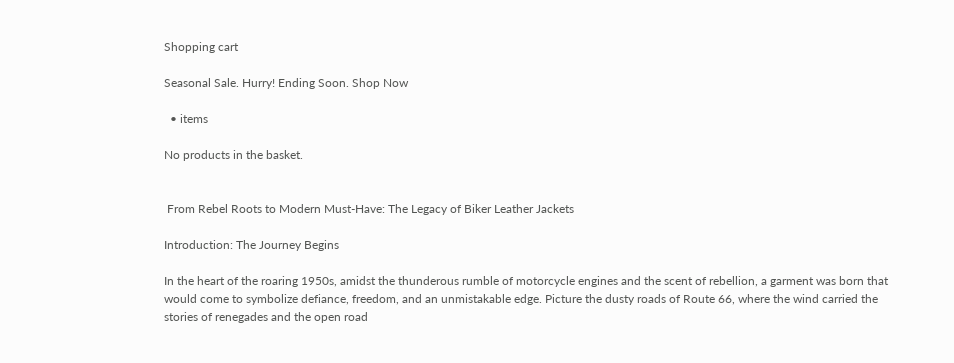Shopping cart

Seasonal Sale. Hurry! Ending Soon. Shop Now

  • items

No products in the basket.


 From Rebel Roots to Modern Must-Have: The Legacy of Biker Leather Jackets

Introduction: The Journey Begins

In the heart of the roaring 1950s, amidst the thunderous rumble of motorcycle engines and the scent of rebellion, a garment was born that would come to symbolize defiance, freedom, and an unmistakable edge. Picture the dusty roads of Route 66, where the wind carried the stories of renegades and the open road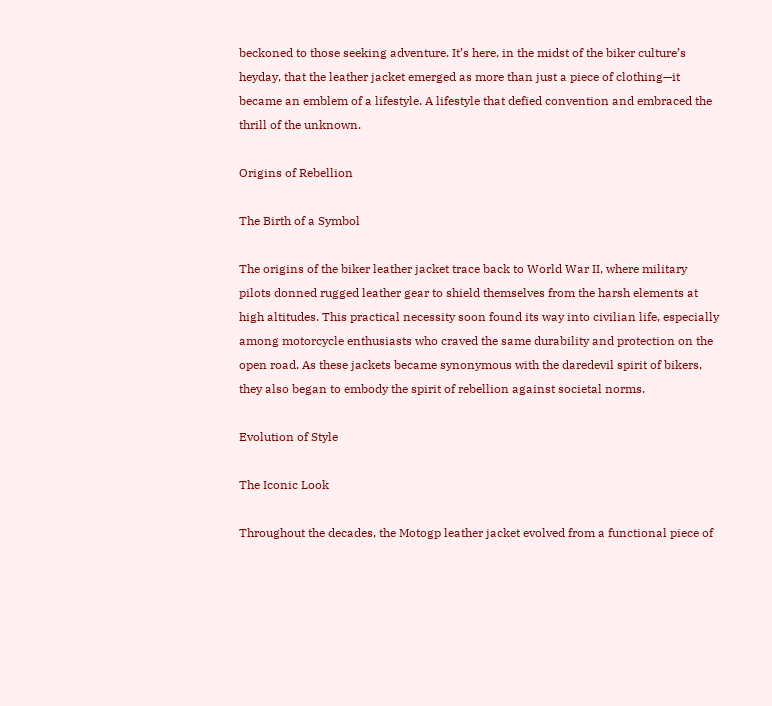beckoned to those seeking adventure. It’s here, in the midst of the biker culture’s heyday, that the leather jacket emerged as more than just a piece of clothing—it became an emblem of a lifestyle. A lifestyle that defied convention and embraced the thrill of the unknown.

Origins of Rebellion

The Birth of a Symbol

The origins of the biker leather jacket trace back to World War II, where military pilots donned rugged leather gear to shield themselves from the harsh elements at high altitudes. This practical necessity soon found its way into civilian life, especially among motorcycle enthusiasts who craved the same durability and protection on the open road. As these jackets became synonymous with the daredevil spirit of bikers, they also began to embody the spirit of rebellion against societal norms.

Evolution of Style

The Iconic Look

Throughout the decades, the Motogp leather jacket evolved from a functional piece of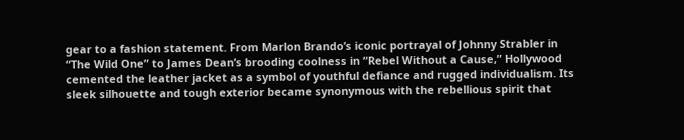gear to a fashion statement. From Marlon Brando’s iconic portrayal of Johnny Strabler in “The Wild One” to James Dean’s brooding coolness in “Rebel Without a Cause,” Hollywood cemented the leather jacket as a symbol of youthful defiance and rugged individualism. Its sleek silhouette and tough exterior became synonymous with the rebellious spirit that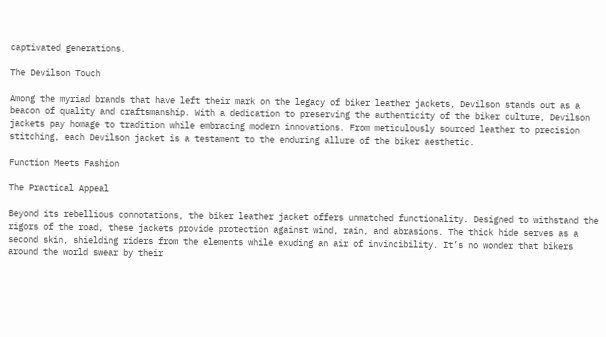captivated generations.

The Devilson Touch

Among the myriad brands that have left their mark on the legacy of biker leather jackets, Devilson stands out as a beacon of quality and craftsmanship. With a dedication to preserving the authenticity of the biker culture, Devilson jackets pay homage to tradition while embracing modern innovations. From meticulously sourced leather to precision stitching, each Devilson jacket is a testament to the enduring allure of the biker aesthetic.

Function Meets Fashion

The Practical Appeal

Beyond its rebellious connotations, the biker leather jacket offers unmatched functionality. Designed to withstand the rigors of the road, these jackets provide protection against wind, rain, and abrasions. The thick hide serves as a second skin, shielding riders from the elements while exuding an air of invincibility. It’s no wonder that bikers around the world swear by their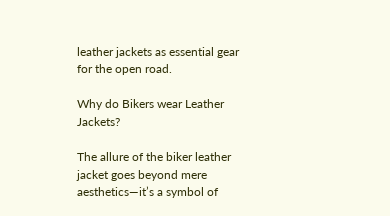leather jackets as essential gear for the open road.

Why do Bikers wear Leather Jackets?

The allure of the biker leather jacket goes beyond mere aesthetics—it’s a symbol of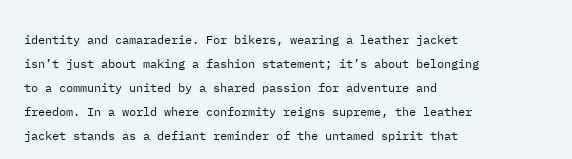identity and camaraderie. For bikers, wearing a leather jacket isn’t just about making a fashion statement; it’s about belonging to a community united by a shared passion for adventure and freedom. In a world where conformity reigns supreme, the leather jacket stands as a defiant reminder of the untamed spirit that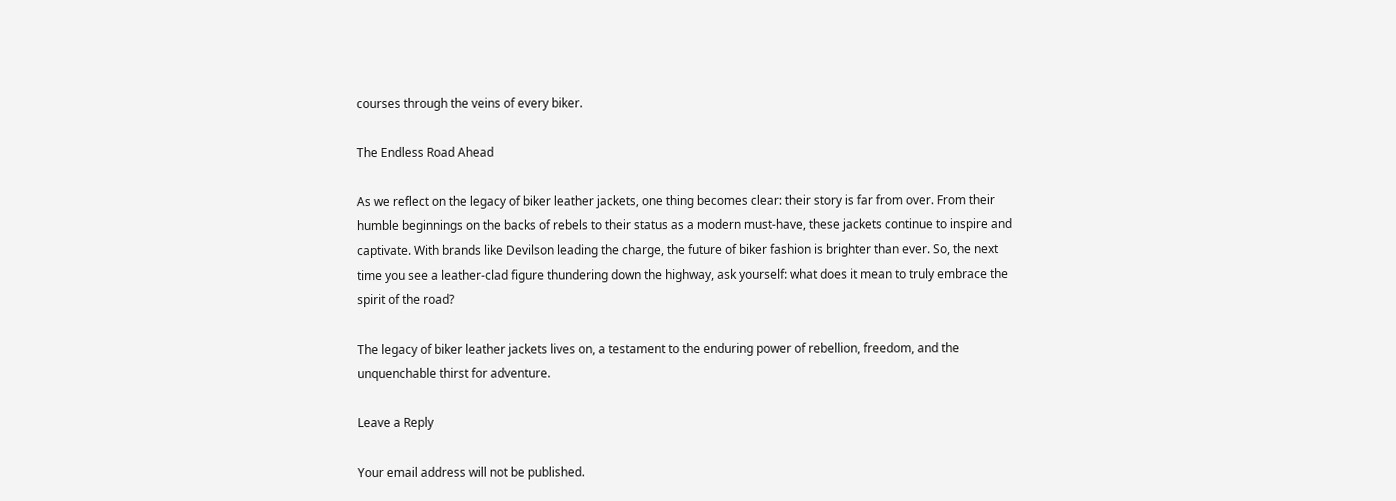courses through the veins of every biker.

The Endless Road Ahead

As we reflect on the legacy of biker leather jackets, one thing becomes clear: their story is far from over. From their humble beginnings on the backs of rebels to their status as a modern must-have, these jackets continue to inspire and captivate. With brands like Devilson leading the charge, the future of biker fashion is brighter than ever. So, the next time you see a leather-clad figure thundering down the highway, ask yourself: what does it mean to truly embrace the spirit of the road?

The legacy of biker leather jackets lives on, a testament to the enduring power of rebellion, freedom, and the unquenchable thirst for adventure.

Leave a Reply

Your email address will not be published.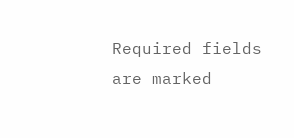Required fields are marked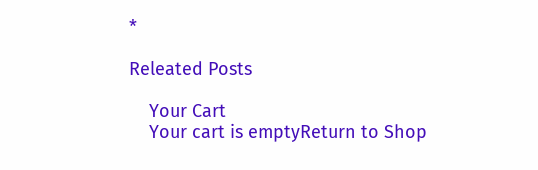*

Releated Posts

    Your Cart
    Your cart is emptyReturn to Shop